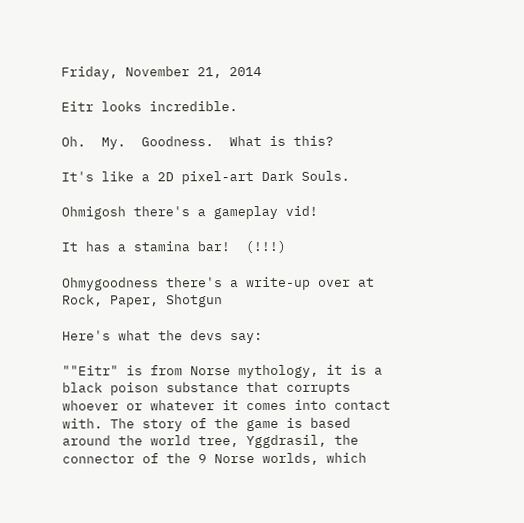Friday, November 21, 2014

Eitr looks incredible.

Oh.  My.  Goodness.  What is this?

It's like a 2D pixel-art Dark Souls.

Ohmigosh there's a gameplay vid!

It has a stamina bar!  (!!!)

Ohmygoodness there's a write-up over at Rock, Paper, Shotgun

Here's what the devs say:

""Eitr" is from Norse mythology, it is a black poison substance that corrupts whoever or whatever it comes into contact with. The story of the game is based around the world tree, Yggdrasil, the connector of the 9 Norse worlds, which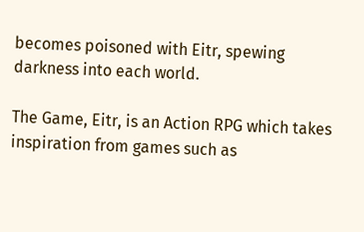becomes poisoned with Eitr, spewing darkness into each world.

The Game, Eitr, is an Action RPG which takes inspiration from games such as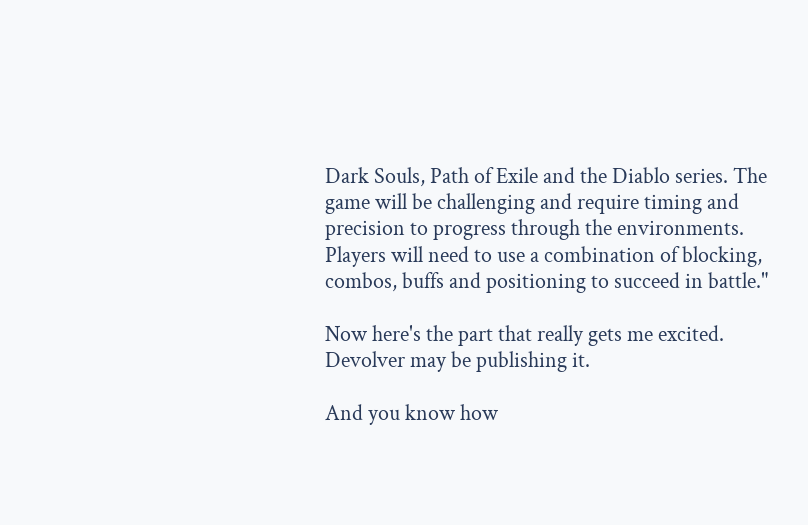Dark Souls, Path of Exile and the Diablo series. The game will be challenging and require timing and precision to progress through the environments. Players will need to use a combination of blocking, combos, buffs and positioning to succeed in battle."

Now here's the part that really gets me excited.  Devolver may be publishing it.

And you know how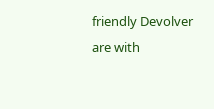friendly Devolver are with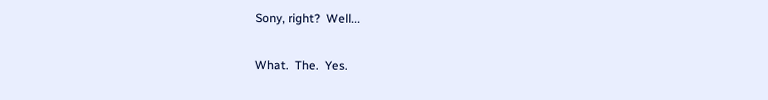Sony, right?  Well...

What.  The.  Yes.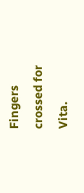Fingers crossed for Vita.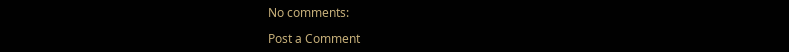No comments:

Post a Comment